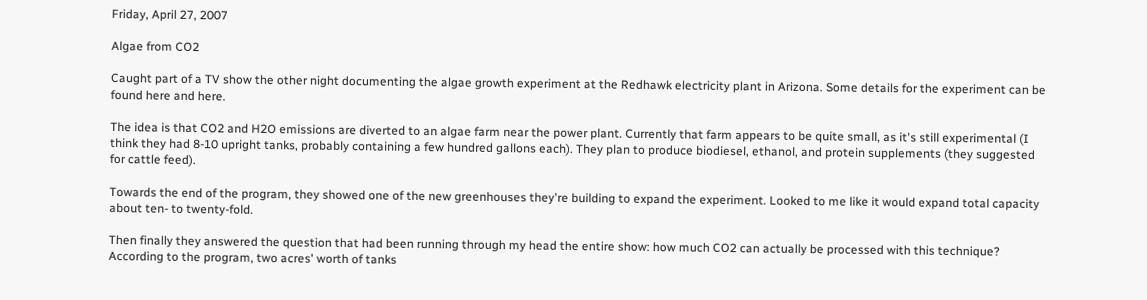Friday, April 27, 2007

Algae from CO2

Caught part of a TV show the other night documenting the algae growth experiment at the Redhawk electricity plant in Arizona. Some details for the experiment can be found here and here.

The idea is that CO2 and H2O emissions are diverted to an algae farm near the power plant. Currently that farm appears to be quite small, as it's still experimental (I think they had 8-10 upright tanks, probably containing a few hundred gallons each). They plan to produce biodiesel, ethanol, and protein supplements (they suggested for cattle feed).

Towards the end of the program, they showed one of the new greenhouses they're building to expand the experiment. Looked to me like it would expand total capacity about ten- to twenty-fold.

Then finally they answered the question that had been running through my head the entire show: how much CO2 can actually be processed with this technique? According to the program, two acres' worth of tanks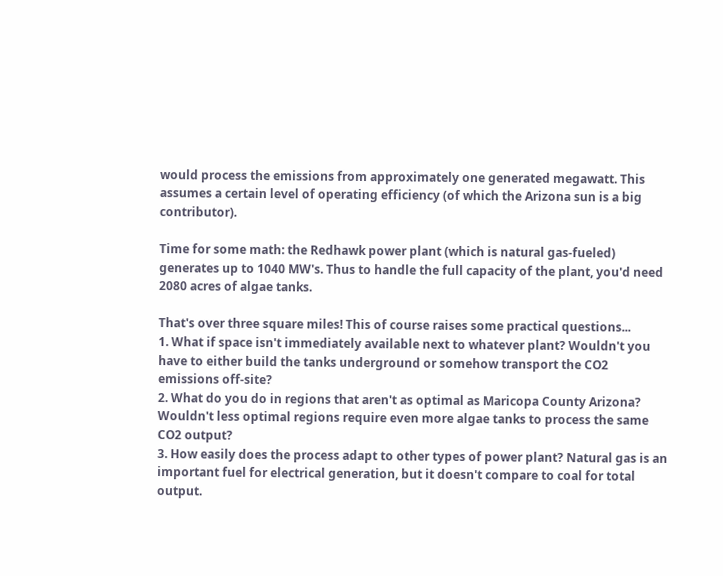would process the emissions from approximately one generated megawatt. This assumes a certain level of operating efficiency (of which the Arizona sun is a big contributor).

Time for some math: the Redhawk power plant (which is natural gas-fueled) generates up to 1040 MW's. Thus to handle the full capacity of the plant, you'd need 2080 acres of algae tanks.

That's over three square miles! This of course raises some practical questions...
1. What if space isn't immediately available next to whatever plant? Wouldn't you have to either build the tanks underground or somehow transport the CO2 emissions off-site?
2. What do you do in regions that aren't as optimal as Maricopa County Arizona? Wouldn't less optimal regions require even more algae tanks to process the same CO2 output?
3. How easily does the process adapt to other types of power plant? Natural gas is an important fuel for electrical generation, but it doesn't compare to coal for total output.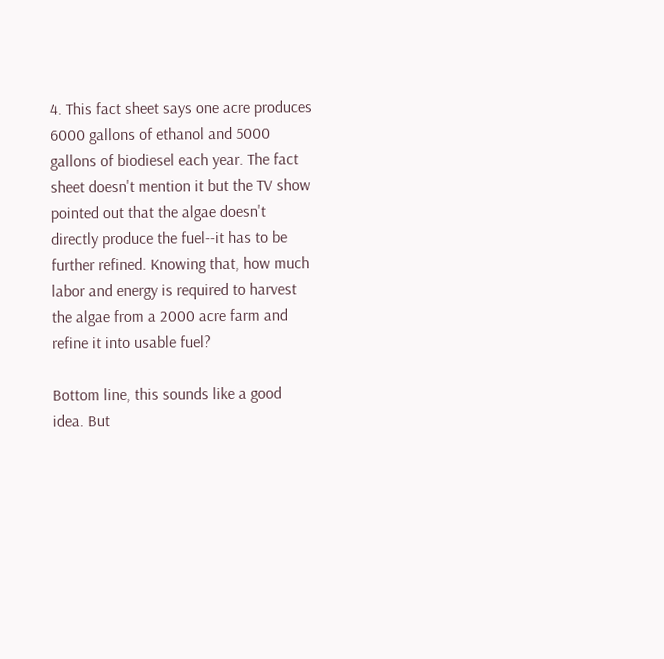4. This fact sheet says one acre produces 6000 gallons of ethanol and 5000 gallons of biodiesel each year. The fact sheet doesn't mention it but the TV show pointed out that the algae doesn't directly produce the fuel--it has to be further refined. Knowing that, how much labor and energy is required to harvest the algae from a 2000 acre farm and refine it into usable fuel?

Bottom line, this sounds like a good idea. But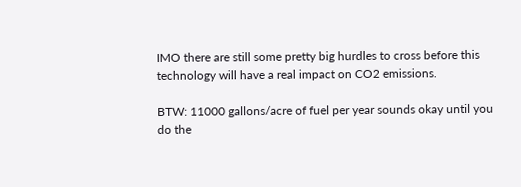IMO there are still some pretty big hurdles to cross before this technology will have a real impact on CO2 emissions.

BTW: 11000 gallons/acre of fuel per year sounds okay until you do the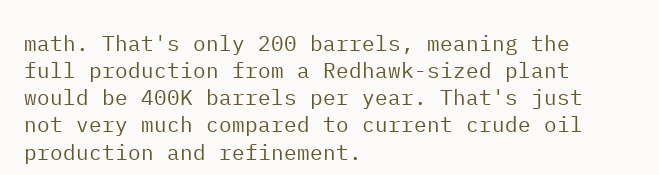math. That's only 200 barrels, meaning the full production from a Redhawk-sized plant would be 400K barrels per year. That's just not very much compared to current crude oil production and refinement.